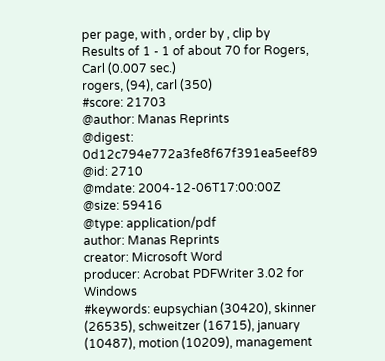per page, with , order by , clip by
Results of 1 - 1 of about 70 for Rogers, Carl (0.007 sec.)
rogers, (94), carl (350)
#score: 21703
@author: Manas Reprints
@digest: 0d12c794e772a3fe8f67f391ea5eef89
@id: 2710
@mdate: 2004-12-06T17:00:00Z
@size: 59416
@type: application/pdf
author: Manas Reprints
creator: Microsoft Word
producer: Acrobat PDFWriter 3.02 for Windows
#keywords: eupsychian (30420), skinner (26535), schweitzer (16715), january (10487), motion (10209), management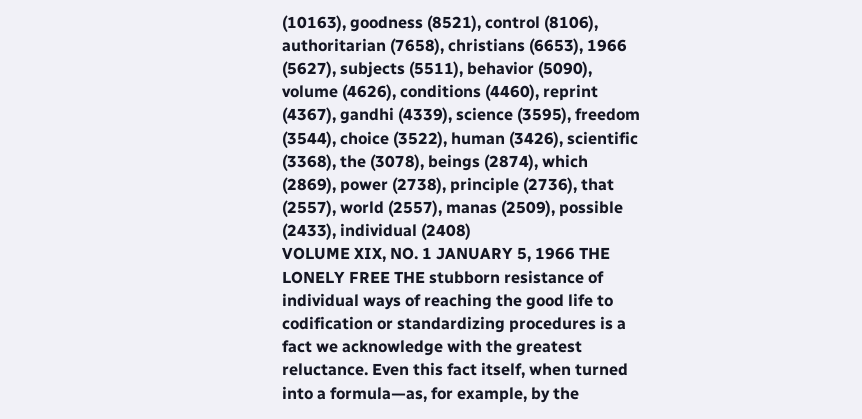(10163), goodness (8521), control (8106), authoritarian (7658), christians (6653), 1966 (5627), subjects (5511), behavior (5090), volume (4626), conditions (4460), reprint (4367), gandhi (4339), science (3595), freedom (3544), choice (3522), human (3426), scientific (3368), the (3078), beings (2874), which (2869), power (2738), principle (2736), that (2557), world (2557), manas (2509), possible (2433), individual (2408)
VOLUME XIX, NO. 1 JANUARY 5, 1966 THE LONELY FREE THE stubborn resistance of individual ways of reaching the good life to codification or standardizing procedures is a fact we acknowledge with the greatest reluctance. Even this fact itself, when turned into a formula—as, for example, by the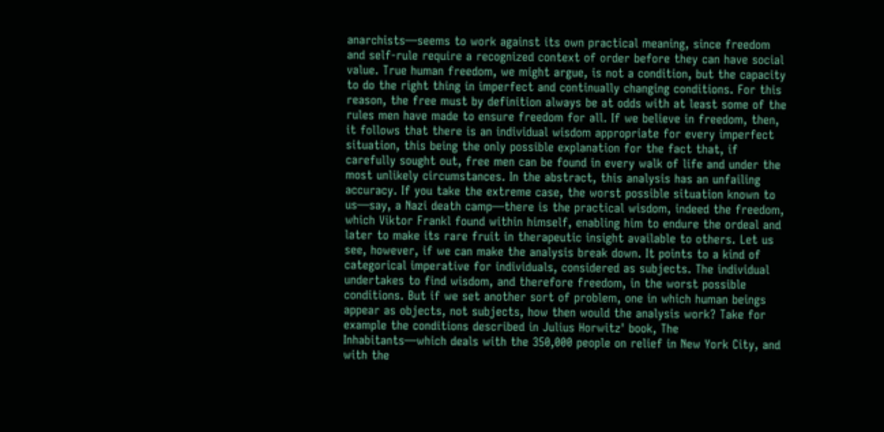anarchists—seems to work against its own practical meaning, since freedom and self-rule require a recognized context of order before they can have social value. True human freedom, we might argue, is not a condition, but the capacity to do the right thing in imperfect and continually changing conditions. For this reason, the free must by definition always be at odds with at least some of the rules men have made to ensure freedom for all. If we believe in freedom, then, it follows that there is an individual wisdom appropriate for every imperfect situation, this being the only possible explanation for the fact that, if carefully sought out, free men can be found in every walk of life and under the most unlikely circumstances. In the abstract, this analysis has an unfailing accuracy. If you take the extreme case, the worst possible situation known to us—say, a Nazi death camp—there is the practical wisdom, indeed the freedom, which Viktor Frankl found within himself, enabling him to endure the ordeal and later to make its rare fruit in therapeutic insight available to others. Let us see, however, if we can make the analysis break down. It points to a kind of categorical imperative for individuals, considered as subjects. The individual undertakes to find wisdom, and therefore freedom, in the worst possible conditions. But if we set another sort of problem, one in which human beings appear as objects, not subjects, how then would the analysis work? Take for example the conditions described in Julius Horwitz' book, The Inhabitants—which deals with the 350,000 people on relief in New York City, and with the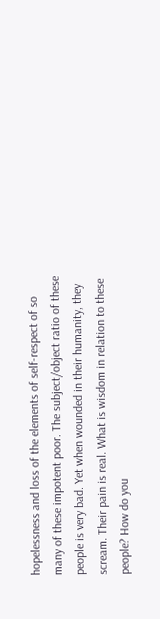hopelessness and loss of the elements of self-respect of so many of these impotent poor. The subject/object ratio of these people is very bad. Yet when wounded in their humanity, they scream. Their pain is real. What is wisdom in relation to these people? How do you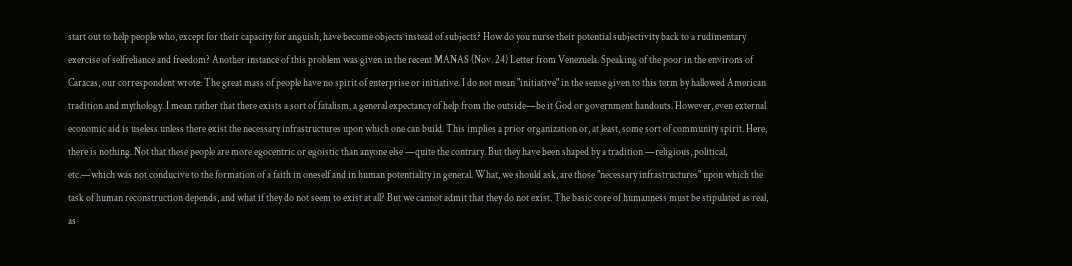start out to help people who, except for their capacity for anguish, have become objects instead of subjects? How do you nurse their potential subjectivity back to a rudimentary exercise of selfreliance and freedom? Another instance of this problem was given in the recent MANAS (Nov. 24) Letter from Venezuela. Speaking of the poor in the environs of Caracas, our correspondent wrote: The great mass of people have no spirit of enterprise or initiative. I do not mean "initiative" in the sense given to this term by hallowed American tradition and mythology. I mean rather that there exists a sort of fatalism, a general expectancy of help from the outside—be it God or government handouts. However, even external economic aid is useless unless there exist the necessary infrastructures upon which one can build. This implies a prior organization or, at least, some sort of community spirit. Here, there is nothing. Not that these people are more egocentric or egoistic than anyone else —quite the contrary. But they have been shaped by a tradition —religious, political, etc.—which was not conducive to the formation of a faith in oneself and in human potentiality in general. What, we should ask, are those "necessary infrastructures" upon which the task of human reconstruction depends, and what if they do not seem to exist at all? But we cannot admit that they do not exist. The basic core of humanness must be stipulated as real, as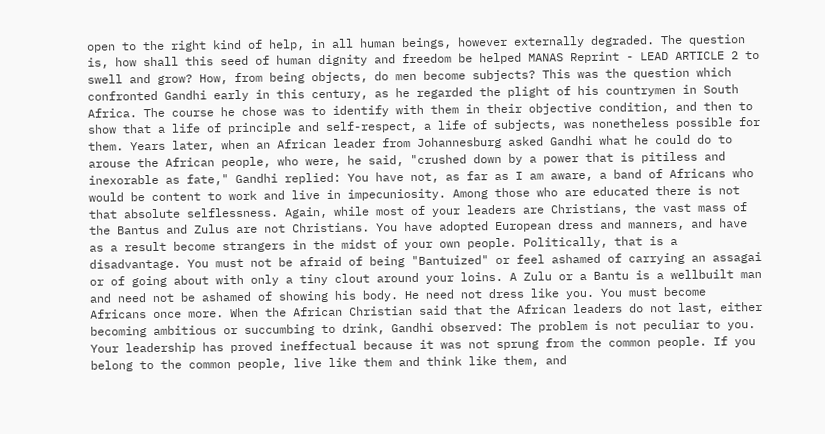open to the right kind of help, in all human beings, however externally degraded. The question is, how shall this seed of human dignity and freedom be helped MANAS Reprint - LEAD ARTICLE 2 to swell and grow? How, from being objects, do men become subjects? This was the question which confronted Gandhi early in this century, as he regarded the plight of his countrymen in South Africa. The course he chose was to identify with them in their objective condition, and then to show that a life of principle and self-respect, a life of subjects, was nonetheless possible for them. Years later, when an African leader from Johannesburg asked Gandhi what he could do to arouse the African people, who were, he said, "crushed down by a power that is pitiless and inexorable as fate," Gandhi replied: You have not, as far as I am aware, a band of Africans who would be content to work and live in impecuniosity. Among those who are educated there is not that absolute selflessness. Again, while most of your leaders are Christians, the vast mass of the Bantus and Zulus are not Christians. You have adopted European dress and manners, and have as a result become strangers in the midst of your own people. Politically, that is a disadvantage. You must not be afraid of being "Bantuized" or feel ashamed of carrying an assagai or of going about with only a tiny clout around your loins. A Zulu or a Bantu is a wellbuilt man and need not be ashamed of showing his body. He need not dress like you. You must become Africans once more. When the African Christian said that the African leaders do not last, either becoming ambitious or succumbing to drink, Gandhi observed: The problem is not peculiar to you. Your leadership has proved ineffectual because it was not sprung from the common people. If you belong to the common people, live like them and think like them, and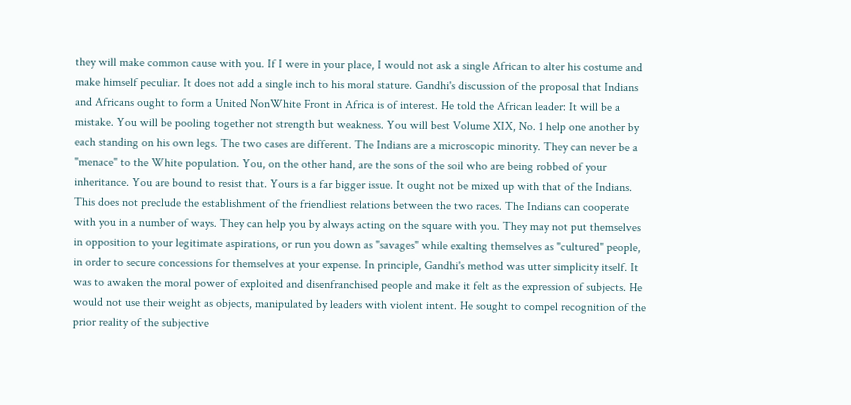they will make common cause with you. If I were in your place, I would not ask a single African to alter his costume and make himself peculiar. It does not add a single inch to his moral stature. Gandhi's discussion of the proposal that Indians and Africans ought to form a United NonWhite Front in Africa is of interest. He told the African leader: It will be a mistake. You will be pooling together not strength but weakness. You will best Volume XIX, No. 1 help one another by each standing on his own legs. The two cases are different. The Indians are a microscopic minority. They can never be a "menace" to the White population. You, on the other hand, are the sons of the soil who are being robbed of your inheritance. You are bound to resist that. Yours is a far bigger issue. It ought not be mixed up with that of the Indians. This does not preclude the establishment of the friendliest relations between the two races. The Indians can cooperate with you in a number of ways. They can help you by always acting on the square with you. They may not put themselves in opposition to your legitimate aspirations, or run you down as "savages" while exalting themselves as "cultured" people, in order to secure concessions for themselves at your expense. In principle, Gandhi's method was utter simplicity itself. It was to awaken the moral power of exploited and disenfranchised people and make it felt as the expression of subjects. He would not use their weight as objects, manipulated by leaders with violent intent. He sought to compel recognition of the prior reality of the subjective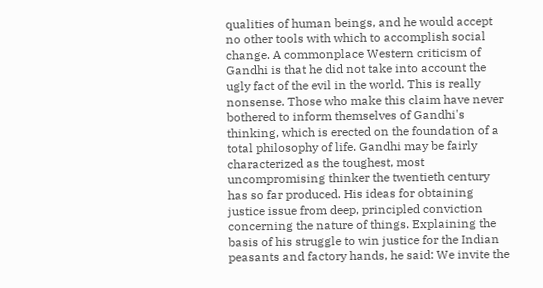qualities of human beings, and he would accept no other tools with which to accomplish social change. A commonplace Western criticism of Gandhi is that he did not take into account the ugly fact of the evil in the world. This is really nonsense. Those who make this claim have never bothered to inform themselves of Gandhi's thinking, which is erected on the foundation of a total philosophy of life. Gandhi may be fairly characterized as the toughest, most uncompromising thinker the twentieth century has so far produced. His ideas for obtaining justice issue from deep, principled conviction concerning the nature of things. Explaining the basis of his struggle to win justice for the Indian peasants and factory hands, he said: We invite the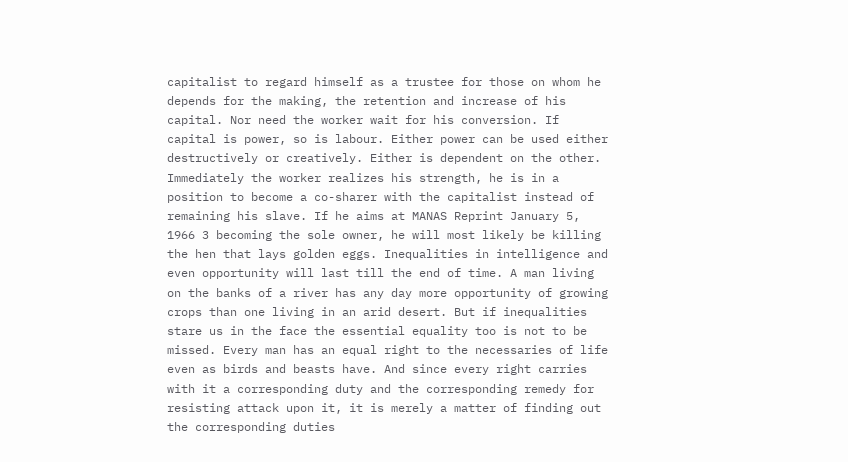capitalist to regard himself as a trustee for those on whom he depends for the making, the retention and increase of his capital. Nor need the worker wait for his conversion. If capital is power, so is labour. Either power can be used either destructively or creatively. Either is dependent on the other. Immediately the worker realizes his strength, he is in a position to become a co-sharer with the capitalist instead of remaining his slave. If he aims at MANAS Reprint January 5, 1966 3 becoming the sole owner, he will most likely be killing the hen that lays golden eggs. Inequalities in intelligence and even opportunity will last till the end of time. A man living on the banks of a river has any day more opportunity of growing crops than one living in an arid desert. But if inequalities stare us in the face the essential equality too is not to be missed. Every man has an equal right to the necessaries of life even as birds and beasts have. And since every right carries with it a corresponding duty and the corresponding remedy for resisting attack upon it, it is merely a matter of finding out the corresponding duties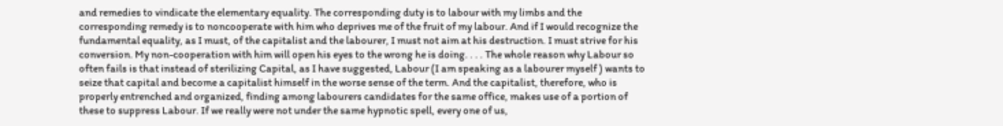and remedies to vindicate the elementary equality. The corresponding duty is to labour with my limbs and the corresponding remedy is to noncooperate with him who deprives me of the fruit of my labour. And if I would recognize the fundamental equality, as I must, of the capitalist and the labourer, I must not aim at his destruction. I must strive for his conversion. My non-cooperation with him will open his eyes to the wrong he is doing. . . . The whole reason why Labour so often fails is that instead of sterilizing Capital, as I have suggested, Labour (I am speaking as a labourer myself ) wants to seize that capital and become a capitalist himself in the worse sense of the term. And the capitalist, therefore, who is properly entrenched and organized, finding among labourers candidates for the same office, makes use of a portion of these to suppress Labour. If we really were not under the same hypnotic spell, every one of us,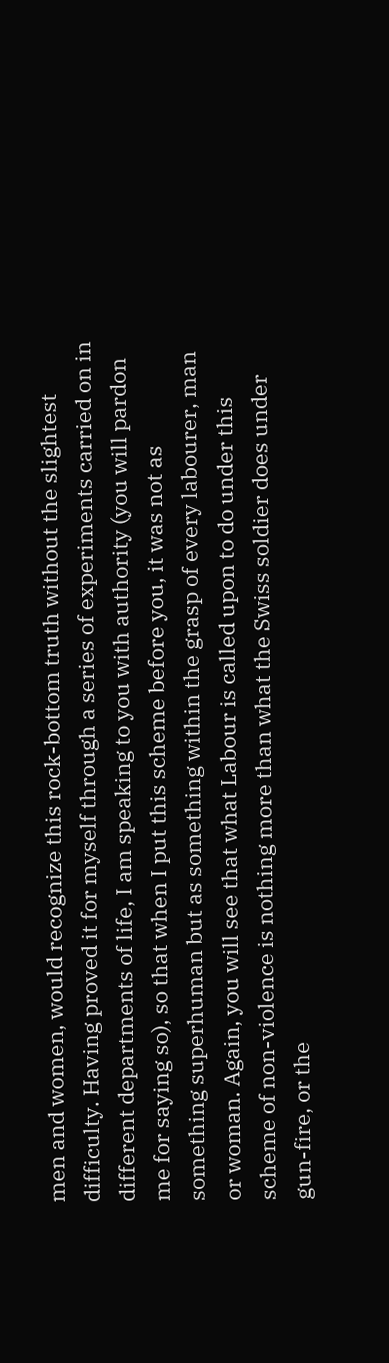men and women, would recognize this rock-bottom truth without the slightest difficulty. Having proved it for myself through a series of experiments carried on in different departments of life, I am speaking to you with authority (you will pardon me for saying so), so that when I put this scheme before you, it was not as something superhuman but as something within the grasp of every labourer, man or woman. Again, you will see that what Labour is called upon to do under this scheme of non-violence is nothing more than what the Swiss soldier does under gun-fire, or the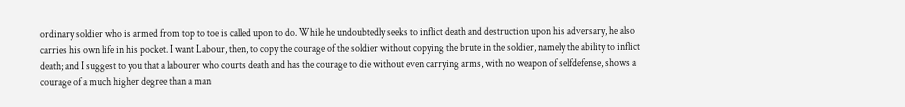ordinary soldier who is armed from top to toe is called upon to do. While he undoubtedly seeks to inflict death and destruction upon his adversary, he also carries his own life in his pocket. I want Labour, then, to copy the courage of the soldier without copying the brute in the soldier, namely the ability to inflict death; and I suggest to you that a labourer who courts death and has the courage to die without even carrying arms, with no weapon of selfdefense, shows a courage of a much higher degree than a man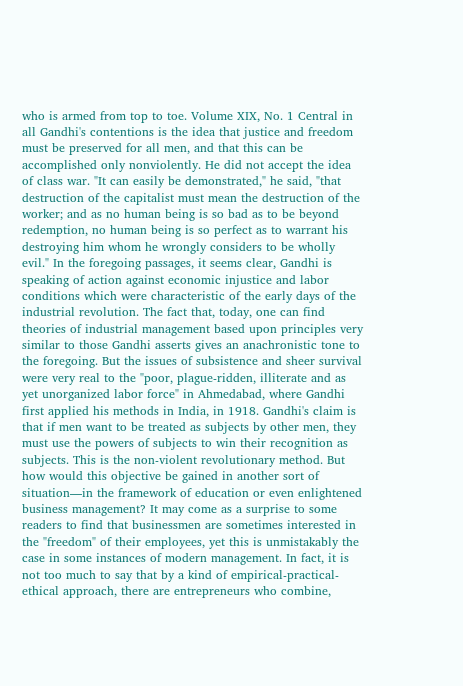who is armed from top to toe. Volume XIX, No. 1 Central in all Gandhi's contentions is the idea that justice and freedom must be preserved for all men, and that this can be accomplished only nonviolently. He did not accept the idea of class war. "It can easily be demonstrated," he said, "that destruction of the capitalist must mean the destruction of the worker; and as no human being is so bad as to be beyond redemption, no human being is so perfect as to warrant his destroying him whom he wrongly considers to be wholly evil." In the foregoing passages, it seems clear, Gandhi is speaking of action against economic injustice and labor conditions which were characteristic of the early days of the industrial revolution. The fact that, today, one can find theories of industrial management based upon principles very similar to those Gandhi asserts gives an anachronistic tone to the foregoing. But the issues of subsistence and sheer survival were very real to the "poor, plague-ridden, illiterate and as yet unorganized labor force" in Ahmedabad, where Gandhi first applied his methods in India, in 1918. Gandhi's claim is that if men want to be treated as subjects by other men, they must use the powers of subjects to win their recognition as subjects. This is the non-violent revolutionary method. But how would this objective be gained in another sort of situation—in the framework of education or even enlightened business management? It may come as a surprise to some readers to find that businessmen are sometimes interested in the "freedom" of their employees, yet this is unmistakably the case in some instances of modern management. In fact, it is not too much to say that by a kind of empirical-practical-ethical approach, there are entrepreneurs who combine,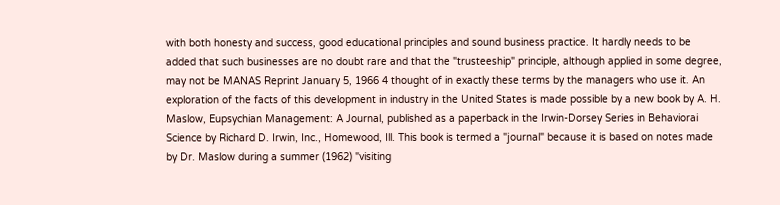with both honesty and success, good educational principles and sound business practice. It hardly needs to be added that such businesses are no doubt rare and that the "trusteeship" principle, although applied in some degree, may not be MANAS Reprint January 5, 1966 4 thought of in exactly these terms by the managers who use it. An exploration of the facts of this development in industry in the United States is made possible by a new book by A. H. Maslow, Eupsychian Management: A Journal, published as a paperback in the Irwin-Dorsey Series in Behaviorai Science by Richard D. Irwin, Inc., Homewood, Ill. This book is termed a "journal" because it is based on notes made by Dr. Maslow during a summer (1962) "visiting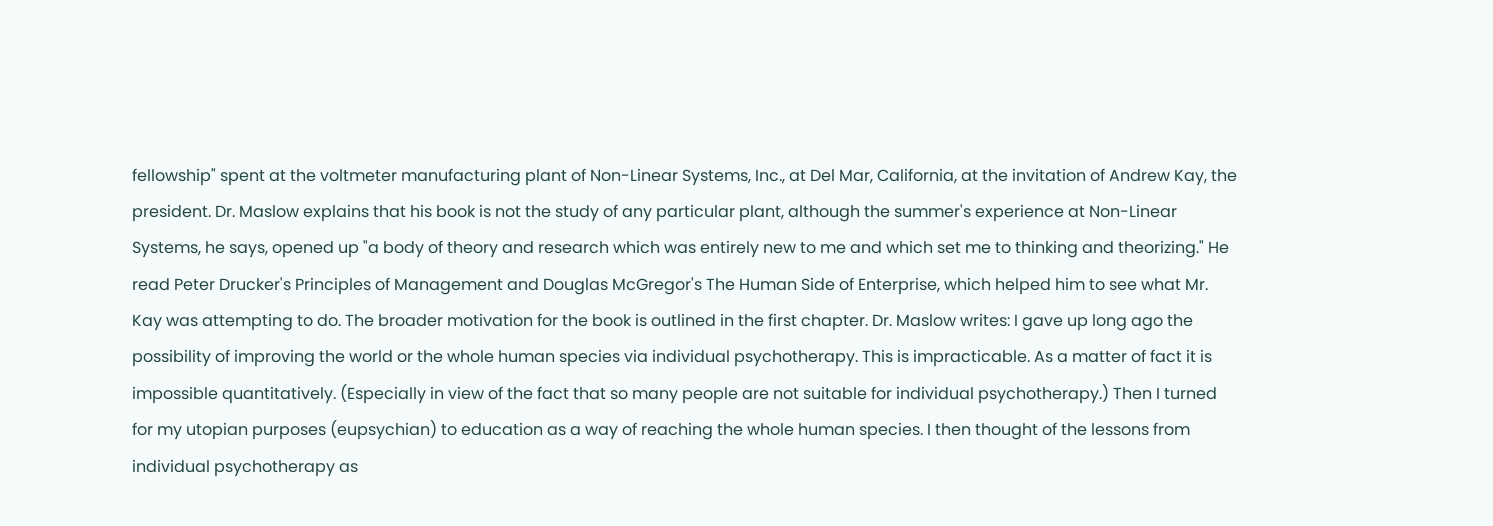fellowship" spent at the voltmeter manufacturing plant of Non-Linear Systems, Inc., at Del Mar, California, at the invitation of Andrew Kay, the president. Dr. Maslow explains that his book is not the study of any particular plant, although the summer's experience at Non-Linear Systems, he says, opened up "a body of theory and research which was entirely new to me and which set me to thinking and theorizing." He read Peter Drucker's Principles of Management and Douglas McGregor's The Human Side of Enterprise, which helped him to see what Mr. Kay was attempting to do. The broader motivation for the book is outlined in the first chapter. Dr. Maslow writes: I gave up long ago the possibility of improving the world or the whole human species via individual psychotherapy. This is impracticable. As a matter of fact it is impossible quantitatively. (Especially in view of the fact that so many people are not suitable for individual psychotherapy.) Then I turned for my utopian purposes (eupsychian) to education as a way of reaching the whole human species. I then thought of the lessons from individual psychotherapy as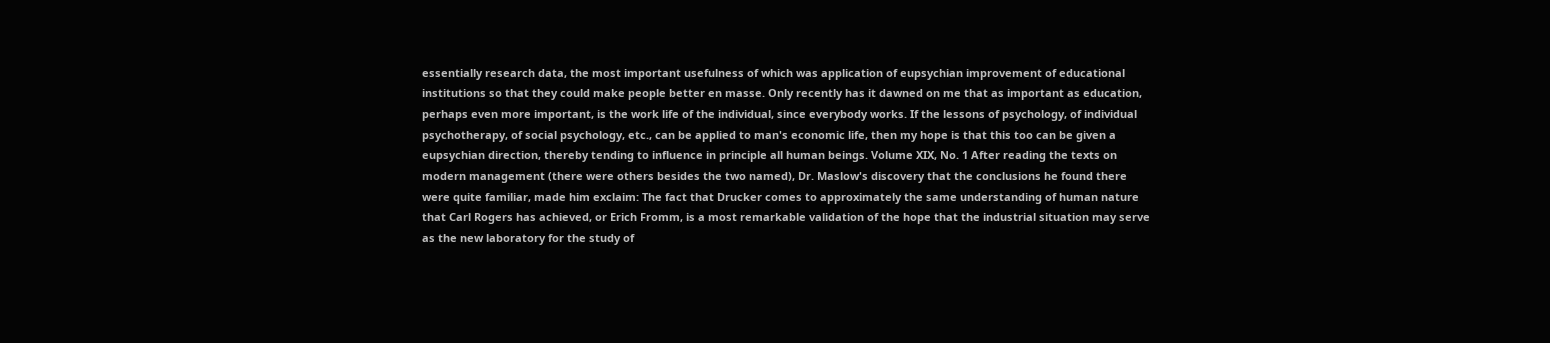essentially research data, the most important usefulness of which was application of eupsychian improvement of educational institutions so that they could make people better en masse. Only recently has it dawned on me that as important as education, perhaps even more important, is the work life of the individual, since everybody works. If the lessons of psychology, of individual psychotherapy, of social psychology, etc., can be applied to man's economic life, then my hope is that this too can be given a eupsychian direction, thereby tending to influence in principle all human beings. Volume XIX, No. 1 After reading the texts on modern management (there were others besides the two named), Dr. Maslow's discovery that the conclusions he found there were quite familiar, made him exclaim: The fact that Drucker comes to approximately the same understanding of human nature that Carl Rogers has achieved, or Erich Fromm, is a most remarkable validation of the hope that the industrial situation may serve as the new laboratory for the study of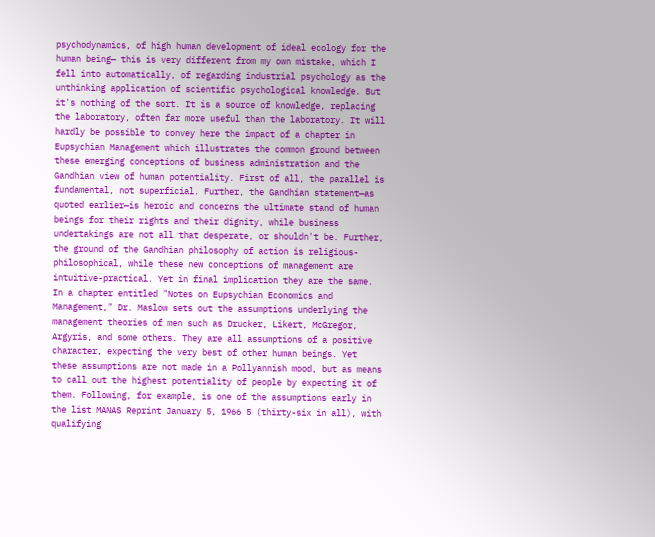psychodynamics, of high human development of ideal ecology for the human being— this is very different from my own mistake, which I fell into automatically, of regarding industrial psychology as the unthinking application of scientific psychological knowledge. But it's nothing of the sort. It is a source of knowledge, replacing the laboratory, often far more useful than the laboratory. It will hardly be possible to convey here the impact of a chapter in Eupsychian Management which illustrates the common ground between these emerging conceptions of business administration and the Gandhian view of human potentiality. First of all, the parallel is fundamental, not superficial. Further, the Gandhian statement—as quoted earlier—is heroic and concerns the ultimate stand of human beings for their rights and their dignity, while business undertakings are not all that desperate, or shouldn't be. Further, the ground of the Gandhian philosophy of action is religious-philosophical, while these new conceptions of management are intuitive-practical. Yet in final implication they are the same. In a chapter entitled "Notes on Eupsychian Economics and Management," Dr. Maslow sets out the assumptions underlying the management theories of men such as Drucker, Likert, McGregor, Argyris, and some others. They are all assumptions of a positive character, expecting the very best of other human beings. Yet these assumptions are not made in a Pollyannish mood, but as means to call out the highest potentiality of people by expecting it of them. Following, for example, is one of the assumptions early in the list MANAS Reprint January 5, 1966 5 (thirty-six in all), with qualifying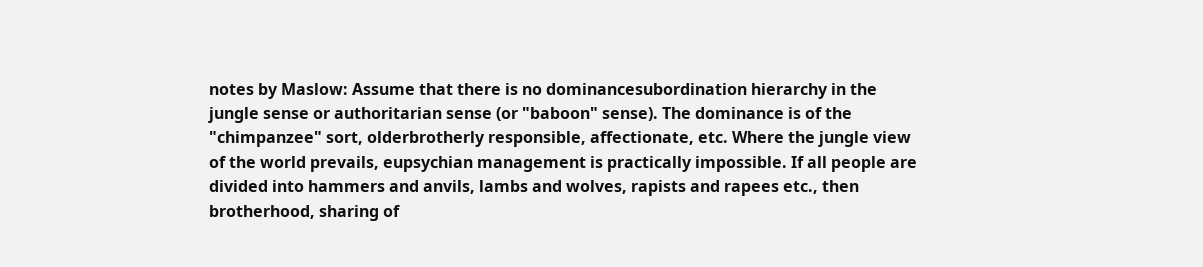notes by Maslow: Assume that there is no dominancesubordination hierarchy in the jungle sense or authoritarian sense (or "baboon" sense). The dominance is of the "chimpanzee" sort, olderbrotherly responsible, affectionate, etc. Where the jungle view of the world prevails, eupsychian management is practically impossible. If all people are divided into hammers and anvils, lambs and wolves, rapists and rapees etc., then brotherhood, sharing of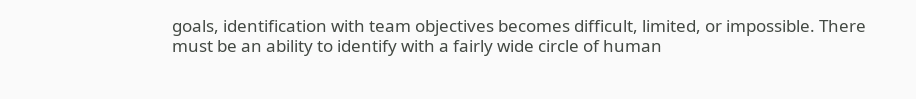goals, identification with team objectives becomes difficult, limited, or impossible. There must be an ability to identify with a fairly wide circle of human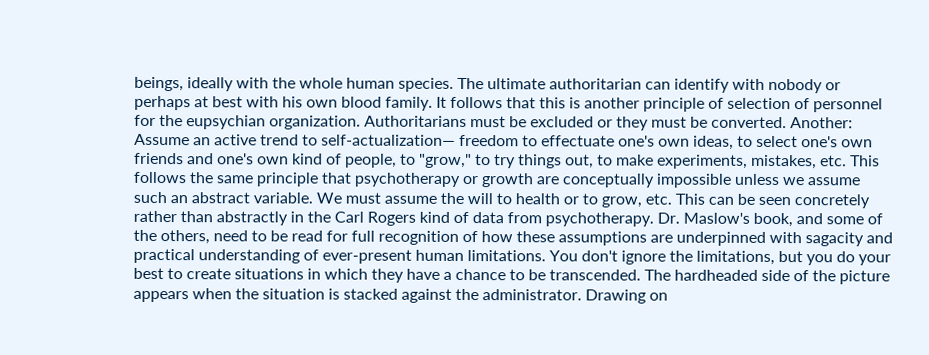beings, ideally with the whole human species. The ultimate authoritarian can identify with nobody or perhaps at best with his own blood family. It follows that this is another principle of selection of personnel for the eupsychian organization. Authoritarians must be excluded or they must be converted. Another: Assume an active trend to self-actualization— freedom to effectuate one's own ideas, to select one's own friends and one's own kind of people, to "grow," to try things out, to make experiments, mistakes, etc. This follows the same principle that psychotherapy or growth are conceptually impossible unless we assume such an abstract variable. We must assume the will to health or to grow, etc. This can be seen concretely rather than abstractly in the Carl Rogers kind of data from psychotherapy. Dr. Maslow's book, and some of the others, need to be read for full recognition of how these assumptions are underpinned with sagacity and practical understanding of ever-present human limitations. You don't ignore the limitations, but you do your best to create situations in which they have a chance to be transcended. The hardheaded side of the picture appears when the situation is stacked against the administrator. Drawing on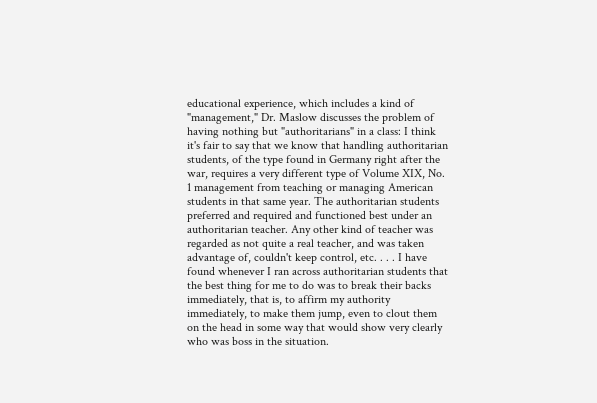educational experience, which includes a kind of "management," Dr. Maslow discusses the problem of having nothing but "authoritarians" in a class: I think it's fair to say that we know that handling authoritarian students, of the type found in Germany right after the war, requires a very different type of Volume XIX, No. 1 management from teaching or managing American students in that same year. The authoritarian students preferred and required and functioned best under an authoritarian teacher. Any other kind of teacher was regarded as not quite a real teacher, and was taken advantage of, couldn't keep control, etc. . . . I have found whenever I ran across authoritarian students that the best thing for me to do was to break their backs immediately, that is, to affirm my authority immediately, to make them jump, even to clout them on the head in some way that would show very clearly who was boss in the situation.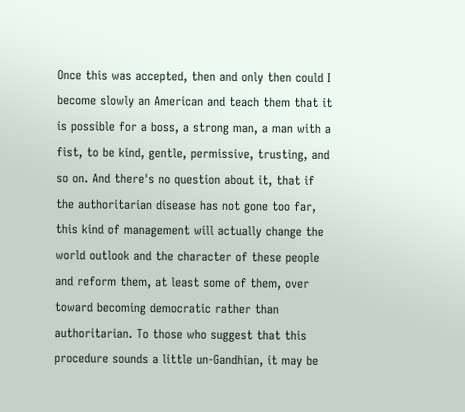Once this was accepted, then and only then could I become slowly an American and teach them that it is possible for a boss, a strong man, a man with a fist, to be kind, gentle, permissive, trusting, and so on. And there's no question about it, that if the authoritarian disease has not gone too far, this kind of management will actually change the world outlook and the character of these people and reform them, at least some of them, over toward becoming democratic rather than authoritarian. To those who suggest that this procedure sounds a little un-Gandhian, it may be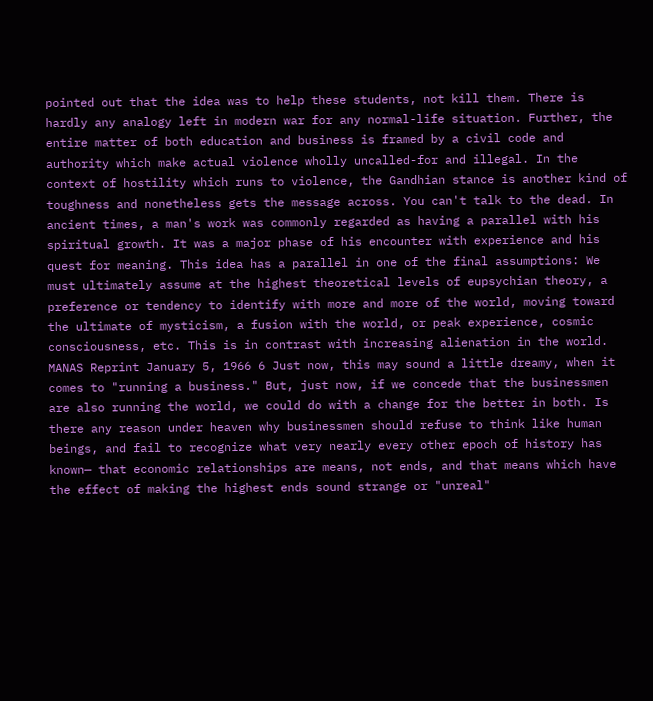pointed out that the idea was to help these students, not kill them. There is hardly any analogy left in modern war for any normal-life situation. Further, the entire matter of both education and business is framed by a civil code and authority which make actual violence wholly uncalled-for and illegal. In the context of hostility which runs to violence, the Gandhian stance is another kind of toughness and nonetheless gets the message across. You can't talk to the dead. In ancient times, a man's work was commonly regarded as having a parallel with his spiritual growth. It was a major phase of his encounter with experience and his quest for meaning. This idea has a parallel in one of the final assumptions: We must ultimately assume at the highest theoretical levels of eupsychian theory, a preference or tendency to identify with more and more of the world, moving toward the ultimate of mysticism, a fusion with the world, or peak experience, cosmic consciousness, etc. This is in contrast with increasing alienation in the world. MANAS Reprint January 5, 1966 6 Just now, this may sound a little dreamy, when it comes to "running a business." But, just now, if we concede that the businessmen are also running the world, we could do with a change for the better in both. Is there any reason under heaven why businessmen should refuse to think like human beings, and fail to recognize what very nearly every other epoch of history has known— that economic relationships are means, not ends, and that means which have the effect of making the highest ends sound strange or "unreal"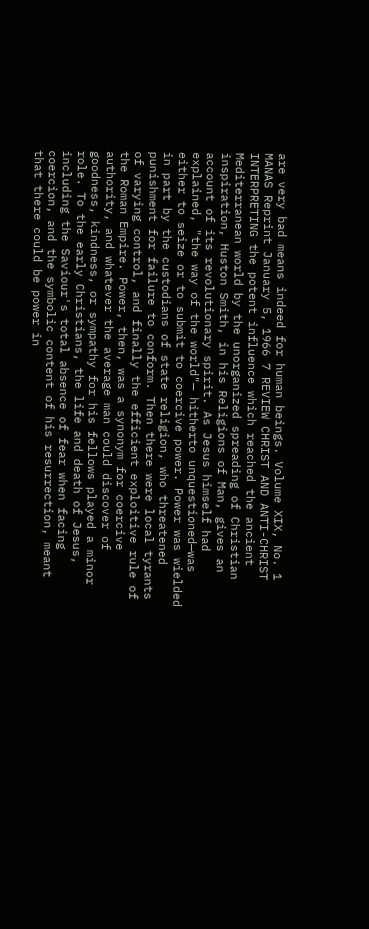are very bad means indeed for human beings. Volume XIX, No. 1 MANAS Reprint January 5, 1966 7 REVIEW CHRIST AND ANTI-CHRIST INTERPRETING the potent influence which reached the ancient Mediterranean world by the unorganized spreading of Christian inspiration, Huston Smith, in his Religions of Man, gives an account of its revolutionary spirit. As Jesus himself had explained, "the way of the world"— hitherto unquestioned—was either to seize or to submit to coercive power. Power was wielded in part by the custodians of state religion, who threatened punishment for failure to conform. Then there were local tyrants of varying control, and finally the efficient exploitive rule of the Roman Empire. Power, then, was a synonym for coercive authority, and whatever the average man could discover of goodness, kindness, or sympathy for his fellows played a minor role. To the early Christians, the life and death of Jesus, including the Saviour's total absence of fear when facing coercion, and the symbolic content of his resurrection, meant that there could be power in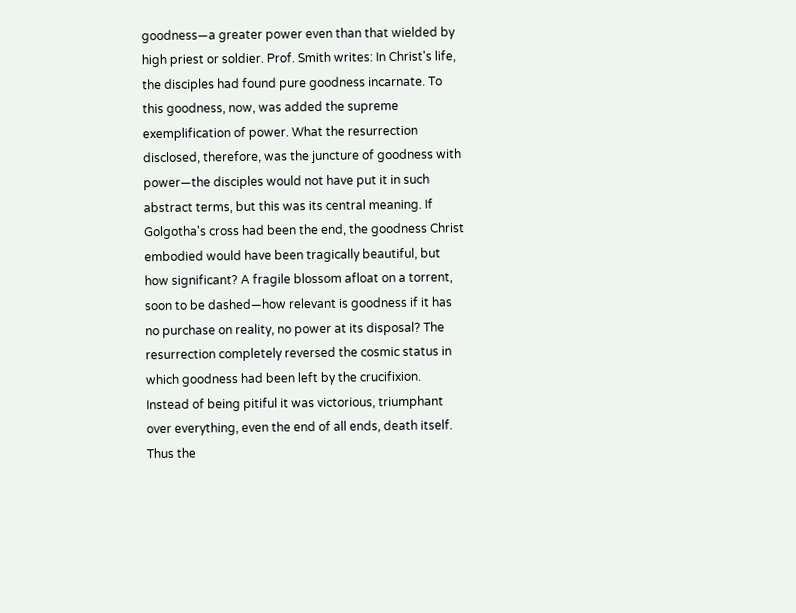goodness—a greater power even than that wielded by high priest or soldier. Prof. Smith writes: In Christ's life, the disciples had found pure goodness incarnate. To this goodness, now, was added the supreme exemplification of power. What the resurrection disclosed, therefore, was the juncture of goodness with power—the disciples would not have put it in such abstract terms, but this was its central meaning. If Golgotha's cross had been the end, the goodness Christ embodied would have been tragically beautiful, but how significant? A fragile blossom afloat on a torrent, soon to be dashed—how relevant is goodness if it has no purchase on reality, no power at its disposal? The resurrection completely reversed the cosmic status in which goodness had been left by the crucifixion. Instead of being pitiful it was victorious, triumphant over everything, even the end of all ends, death itself. Thus the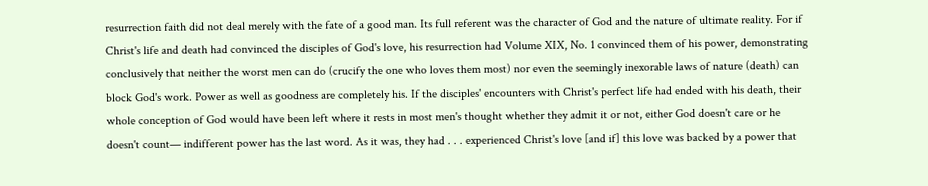resurrection faith did not deal merely with the fate of a good man. Its full referent was the character of God and the nature of ultimate reality. For if Christ's life and death had convinced the disciples of God's love, his resurrection had Volume XIX, No. 1 convinced them of his power, demonstrating conclusively that neither the worst men can do (crucify the one who loves them most) nor even the seemingly inexorable laws of nature (death) can block God's work. Power as well as goodness are completely his. If the disciples' encounters with Christ's perfect life had ended with his death, their whole conception of God would have been left where it rests in most men's thought whether they admit it or not, either God doesn't care or he doesn't count— indifferent power has the last word. As it was, they had . . . experienced Christ's love [and if] this love was backed by a power that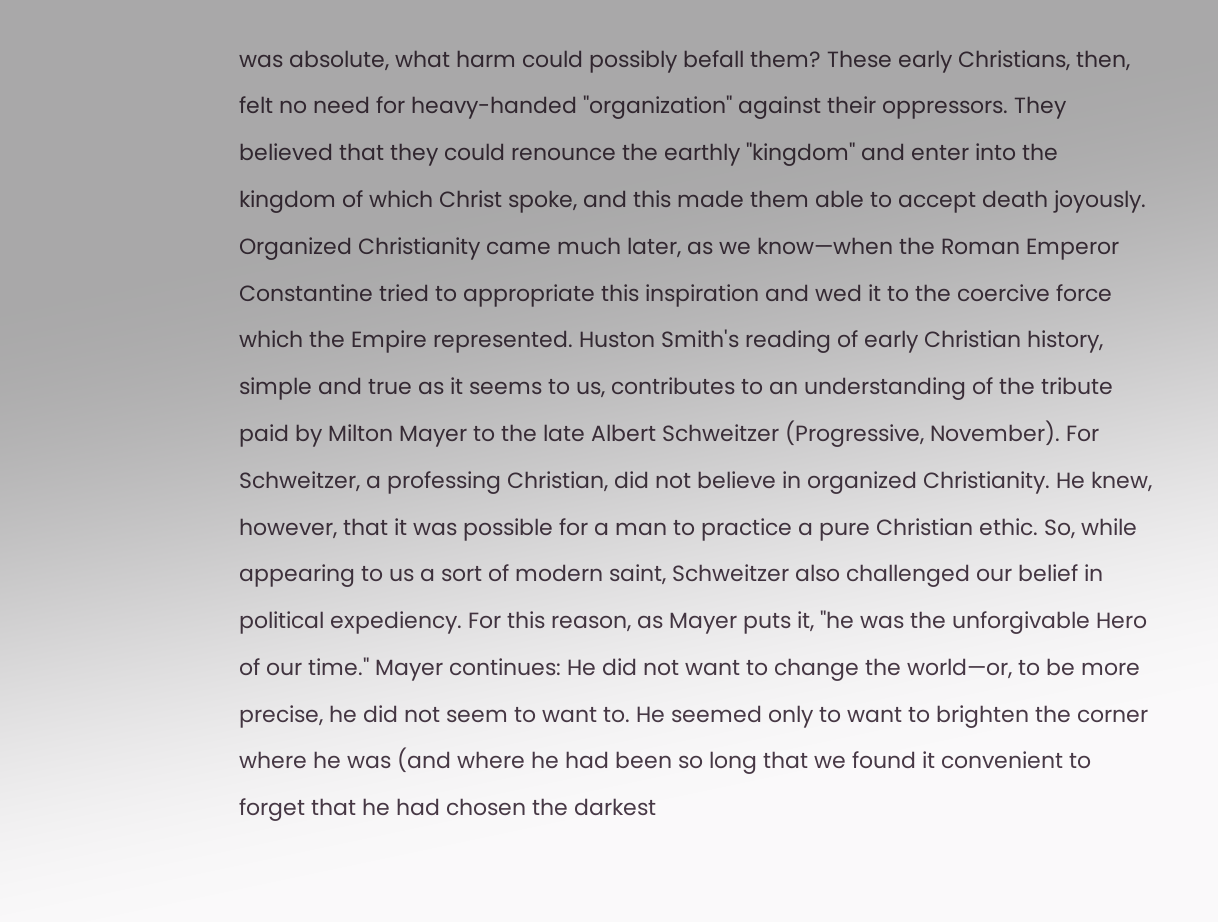was absolute, what harm could possibly befall them? These early Christians, then, felt no need for heavy-handed "organization" against their oppressors. They believed that they could renounce the earthly "kingdom" and enter into the kingdom of which Christ spoke, and this made them able to accept death joyously. Organized Christianity came much later, as we know—when the Roman Emperor Constantine tried to appropriate this inspiration and wed it to the coercive force which the Empire represented. Huston Smith's reading of early Christian history, simple and true as it seems to us, contributes to an understanding of the tribute paid by Milton Mayer to the late Albert Schweitzer (Progressive, November). For Schweitzer, a professing Christian, did not believe in organized Christianity. He knew, however, that it was possible for a man to practice a pure Christian ethic. So, while appearing to us a sort of modern saint, Schweitzer also challenged our belief in political expediency. For this reason, as Mayer puts it, "he was the unforgivable Hero of our time." Mayer continues: He did not want to change the world—or, to be more precise, he did not seem to want to. He seemed only to want to brighten the corner where he was (and where he had been so long that we found it convenient to forget that he had chosen the darkest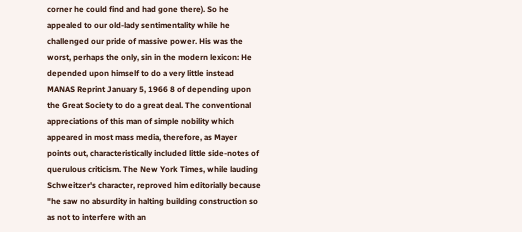corner he could find and had gone there). So he appealed to our old-lady sentimentality while he challenged our pride of massive power. His was the worst, perhaps the only, sin in the modern lexicon: He depended upon himself to do a very little instead MANAS Reprint January 5, 1966 8 of depending upon the Great Society to do a great deal. The conventional appreciations of this man of simple nobility which appeared in most mass media, therefore, as Mayer points out, characteristically included little side-notes of querulous criticism. The New York Times, while lauding Schweitzer's character, reproved him editorially because "he saw no absurdity in halting building construction so as not to interfere with an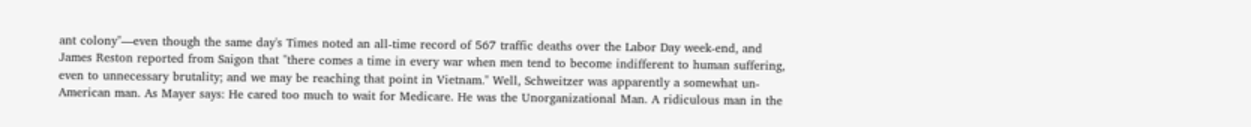ant colony"—even though the same day's Times noted an all-time record of 567 traffic deaths over the Labor Day week-end, and James Reston reported from Saigon that "there comes a time in every war when men tend to become indifferent to human suffering, even to unnecessary brutality; and we may be reaching that point in Vietnam." Well, Schweitzer was apparently a somewhat un-American man. As Mayer says: He cared too much to wait for Medicare. He was the Unorganizational Man. A ridiculous man in the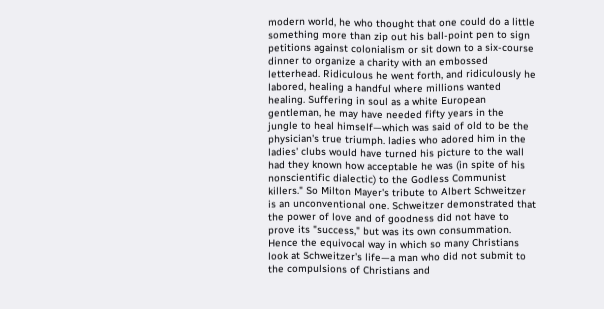modern world, he who thought that one could do a little something more than zip out his ball-point pen to sign petitions against colonialism or sit down to a six-course dinner to organize a charity with an embossed letterhead. Ridiculous he went forth, and ridiculously he labored, healing a handful where millions wanted healing. Suffering in soul as a white European gentleman, he may have needed fifty years in the jungle to heal himself—which was said of old to be the physician's true triumph. ladies who adored him in the ladies' clubs would have turned his picture to the wall had they known how acceptable he was (in spite of his nonscientific dialectic) to the Godless Communist killers." So Milton Mayer's tribute to Albert Schweitzer is an unconventional one. Schweitzer demonstrated that the power of love and of goodness did not have to prove its "success," but was its own consummation. Hence the equivocal way in which so many Christians look at Schweitzer's life—a man who did not submit to the compulsions of Christians and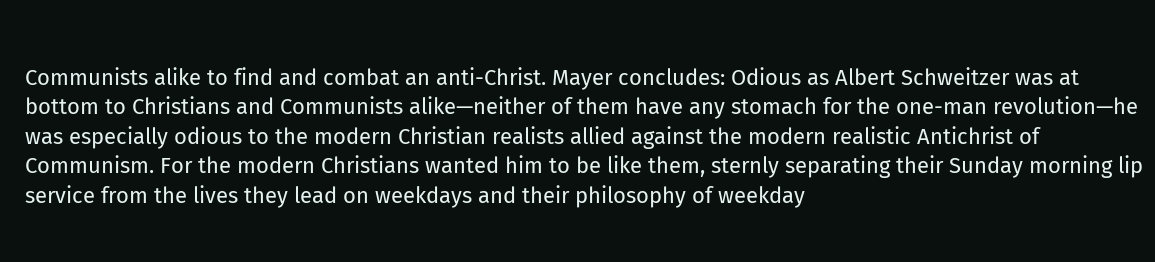Communists alike to find and combat an anti-Christ. Mayer concludes: Odious as Albert Schweitzer was at bottom to Christians and Communists alike—neither of them have any stomach for the one-man revolution—he was especially odious to the modern Christian realists allied against the modern realistic Antichrist of Communism. For the modern Christians wanted him to be like them, sternly separating their Sunday morning lip service from the lives they lead on weekdays and their philosophy of weekday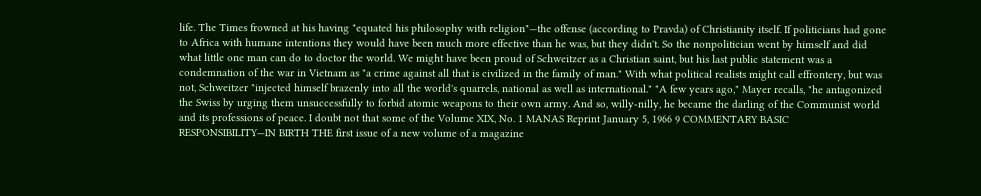life. The Times frowned at his having "equated his philosophy with religion"—the offense (according to Pravda) of Christianity itself. If politicians had gone to Africa with humane intentions they would have been much more effective than he was, but they didn't. So the nonpolitician went by himself and did what little one man can do to doctor the world. We might have been proud of Schweitzer as a Christian saint, but his last public statement was a condemnation of the war in Vietnam as "a crime against all that is civilized in the family of man." With what political realists might call effrontery, but was not, Schweitzer "injected himself brazenly into all the world's quarrels, national as well as international." "A few years ago," Mayer recalls, "he antagonized the Swiss by urging them unsuccessfully to forbid atomic weapons to their own army. And so, willy-nilly, he became the darling of the Communist world and its professions of peace. I doubt not that some of the Volume XIX, No. 1 MANAS Reprint January 5, 1966 9 COMMENTARY BASIC RESPONSIBILITY—IN BIRTH THE first issue of a new volume of a magazine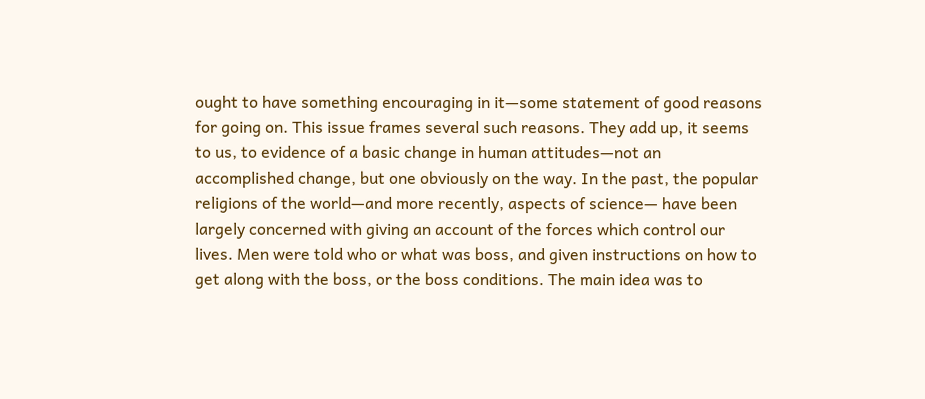ought to have something encouraging in it—some statement of good reasons for going on. This issue frames several such reasons. They add up, it seems to us, to evidence of a basic change in human attitudes—not an accomplished change, but one obviously on the way. In the past, the popular religions of the world—and more recently, aspects of science— have been largely concerned with giving an account of the forces which control our lives. Men were told who or what was boss, and given instructions on how to get along with the boss, or the boss conditions. The main idea was to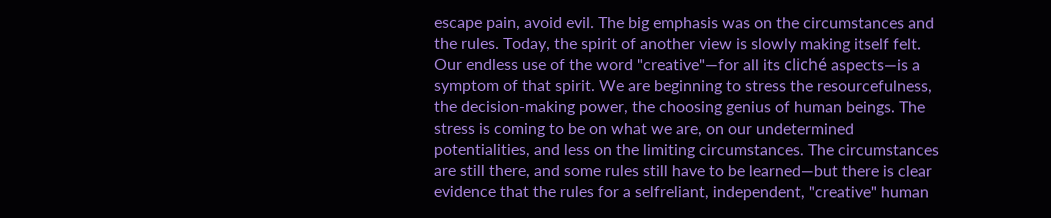escape pain, avoid evil. The big emphasis was on the circumstances and the rules. Today, the spirit of another view is slowly making itself felt. Our endless use of the word "creative"—for all its cliché aspects—is a symptom of that spirit. We are beginning to stress the resourcefulness, the decision-making power, the choosing genius of human beings. The stress is coming to be on what we are, on our undetermined potentialities, and less on the limiting circumstances. The circumstances are still there, and some rules still have to be learned—but there is clear evidence that the rules for a selfreliant, independent, "creative" human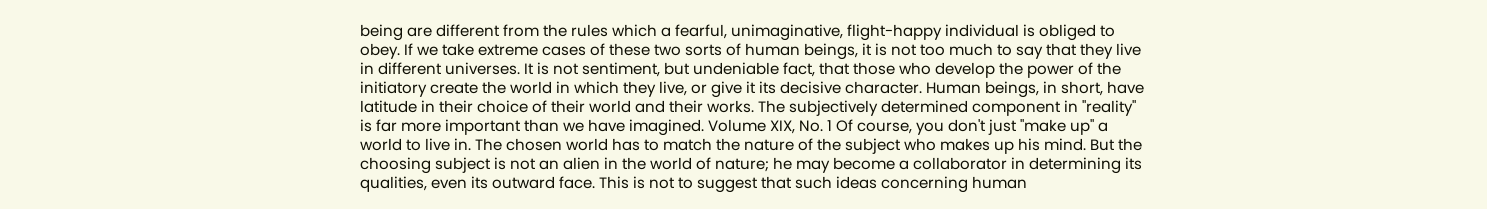being are different from the rules which a fearful, unimaginative, flight-happy individual is obliged to obey. If we take extreme cases of these two sorts of human beings, it is not too much to say that they live in different universes. It is not sentiment, but undeniable fact, that those who develop the power of the initiatory create the world in which they live, or give it its decisive character. Human beings, in short, have latitude in their choice of their world and their works. The subjectively determined component in "reality" is far more important than we have imagined. Volume XIX, No. 1 Of course, you don't just "make up" a world to live in. The chosen world has to match the nature of the subject who makes up his mind. But the choosing subject is not an alien in the world of nature; he may become a collaborator in determining its qualities, even its outward face. This is not to suggest that such ideas concerning human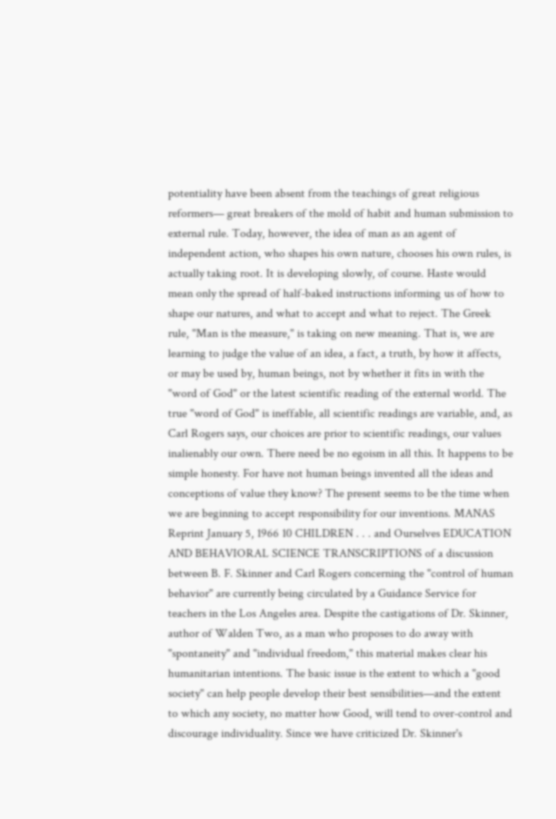potentiality have been absent from the teachings of great religious reformers— great breakers of the mold of habit and human submission to external rule. Today, however, the idea of man as an agent of independent action, who shapes his own nature, chooses his own rules, is actually taking root. It is developing slowly, of course. Haste would mean only the spread of half-baked instructions informing us of how to shape our natures, and what to accept and what to reject. The Greek rule, "Man is the measure," is taking on new meaning. That is, we are learning to judge the value of an idea, a fact, a truth, by how it affects, or may be used by, human beings, not by whether it fits in with the "word of God" or the latest scientific reading of the external world. The true "word of God" is ineffable, all scientific readings are variable, and, as Carl Rogers says, our choices are prior to scientific readings, our values inalienably our own. There need be no egoism in all this. It happens to be simple honesty. For have not human beings invented all the ideas and conceptions of value they know? The present seems to be the time when we are beginning to accept responsibility for our inventions. MANAS Reprint January 5, 1966 10 CHILDREN . . . and Ourselves EDUCATION AND BEHAVIORAL SCIENCE TRANSCRIPTIONS of a discussion between B. F. Skinner and Carl Rogers concerning the "control of human behavior" are currently being circulated by a Guidance Service for teachers in the Los Angeles area. Despite the castigations of Dr. Skinner, author of Walden Two, as a man who proposes to do away with "spontaneity" and "individual freedom," this material makes clear his humanitarian intentions. The basic issue is the extent to which a "good society" can help people develop their best sensibilities—and the extent to which any society, no matter how Good, will tend to over-control and discourage individuality. Since we have criticized Dr. Skinner's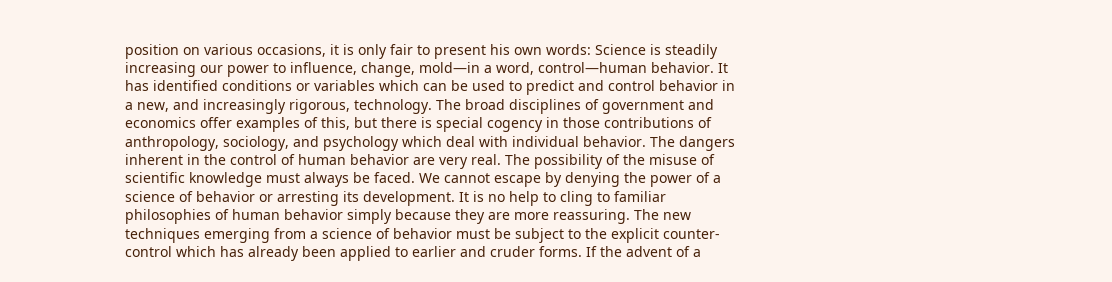position on various occasions, it is only fair to present his own words: Science is steadily increasing our power to influence, change, mold—in a word, control—human behavior. It has identified conditions or variables which can be used to predict and control behavior in a new, and increasingly rigorous, technology. The broad disciplines of government and economics offer examples of this, but there is special cogency in those contributions of anthropology, sociology, and psychology which deal with individual behavior. The dangers inherent in the control of human behavior are very real. The possibility of the misuse of scientific knowledge must always be faced. We cannot escape by denying the power of a science of behavior or arresting its development. It is no help to cling to familiar philosophies of human behavior simply because they are more reassuring. The new techniques emerging from a science of behavior must be subject to the explicit counter-control which has already been applied to earlier and cruder forms. If the advent of a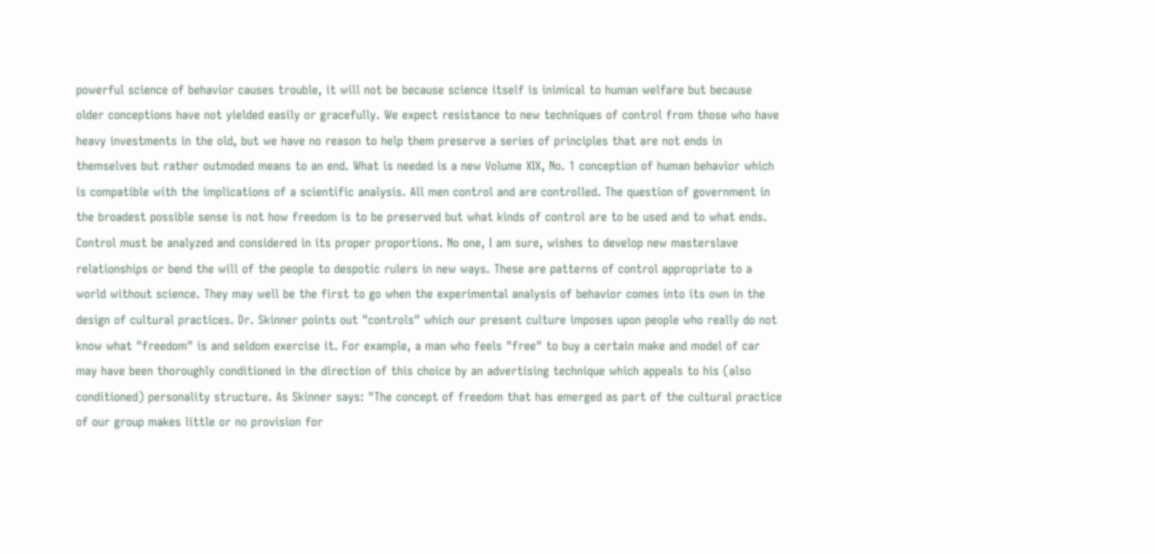powerful science of behavior causes trouble, it will not be because science itself is inimical to human welfare but because older conceptions have not yielded easily or gracefully. We expect resistance to new techniques of control from those who have heavy investments in the old, but we have no reason to help them preserve a series of principles that are not ends in themselves but rather outmoded means to an end. What is needed is a new Volume XIX, No. 1 conception of human behavior which is compatible with the implications of a scientific analysis. All men control and are controlled. The question of government in the broadest possible sense is not how freedom is to be preserved but what kinds of control are to be used and to what ends. Control must be analyzed and considered in its proper proportions. No one, I am sure, wishes to develop new masterslave relationships or bend the will of the people to despotic rulers in new ways. These are patterns of control appropriate to a world without science. They may well be the first to go when the experimental analysis of behavior comes into its own in the design of cultural practices. Dr. Skinner points out "controls" which our present culture imposes upon people who really do not know what "freedom" is and seldom exercise it. For example, a man who feels "free" to buy a certain make and model of car may have been thoroughly conditioned in the direction of this choice by an advertising technique which appeals to his (also conditioned) personality structure. As Skinner says: "The concept of freedom that has emerged as part of the cultural practice of our group makes little or no provision for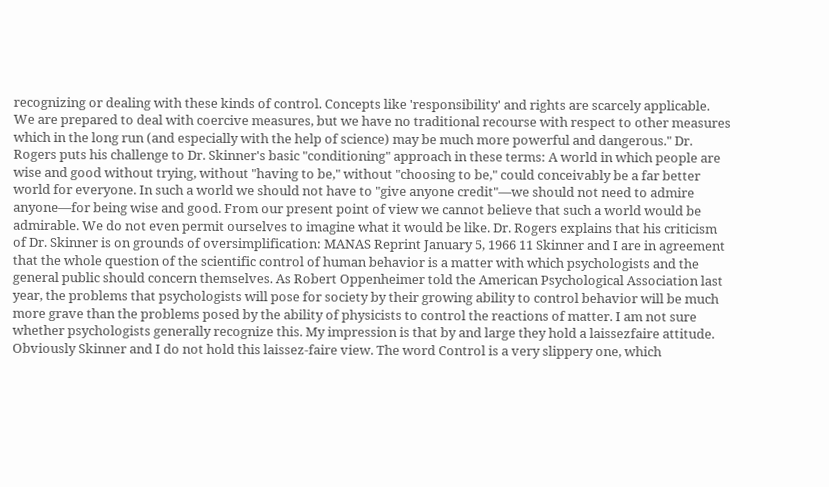recognizing or dealing with these kinds of control. Concepts like 'responsibility' and rights are scarcely applicable. We are prepared to deal with coercive measures, but we have no traditional recourse with respect to other measures which in the long run (and especially with the help of science) may be much more powerful and dangerous." Dr. Rogers puts his challenge to Dr. Skinner's basic "conditioning" approach in these terms: A world in which people are wise and good without trying, without "having to be," without "choosing to be," could conceivably be a far better world for everyone. In such a world we should not have to "give anyone credit"—we should not need to admire anyone—for being wise and good. From our present point of view we cannot believe that such a world would be admirable. We do not even permit ourselves to imagine what it would be like. Dr. Rogers explains that his criticism of Dr. Skinner is on grounds of oversimplification: MANAS Reprint January 5, 1966 11 Skinner and I are in agreement that the whole question of the scientific control of human behavior is a matter with which psychologists and the general public should concern themselves. As Robert Oppenheimer told the American Psychological Association last year, the problems that psychologists will pose for society by their growing ability to control behavior will be much more grave than the problems posed by the ability of physicists to control the reactions of matter. I am not sure whether psychologists generally recognize this. My impression is that by and large they hold a laissezfaire attitude. Obviously Skinner and I do not hold this laissez-faire view. The word Control is a very slippery one, which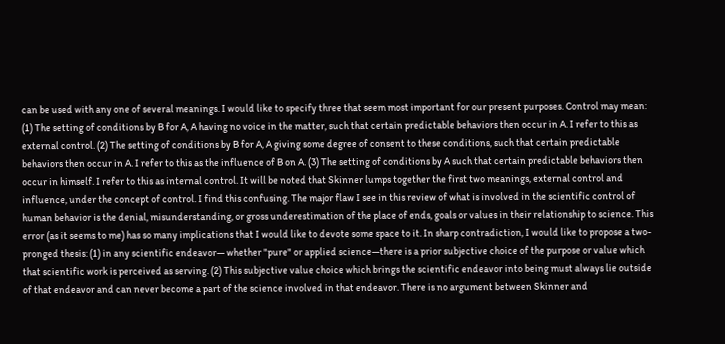can be used with any one of several meanings. I would like to specify three that seem most important for our present purposes. Control may mean: (1) The setting of conditions by B for A, A having no voice in the matter, such that certain predictable behaviors then occur in A. I refer to this as external control. (2) The setting of conditions by B for A, A giving some degree of consent to these conditions, such that certain predictable behaviors then occur in A. I refer to this as the influence of B on A. (3) The setting of conditions by A such that certain predictable behaviors then occur in himself. I refer to this as internal control. It will be noted that Skinner lumps together the first two meanings, external control and influence, under the concept of control. I find this confusing. The major flaw I see in this review of what is involved in the scientific control of human behavior is the denial, misunderstanding, or gross underestimation of the place of ends, goals or values in their relationship to science. This error (as it seems to me) has so many implications that I would like to devote some space to it. In sharp contradiction, I would like to propose a two-pronged thesis: (1) in any scientific endeavor— whether "pure" or applied science—there is a prior subjective choice of the purpose or value which that scientific work is perceived as serving. (2) This subjective value choice which brings the scientific endeavor into being must always lie outside of that endeavor and can never become a part of the science involved in that endeavor. There is no argument between Skinner and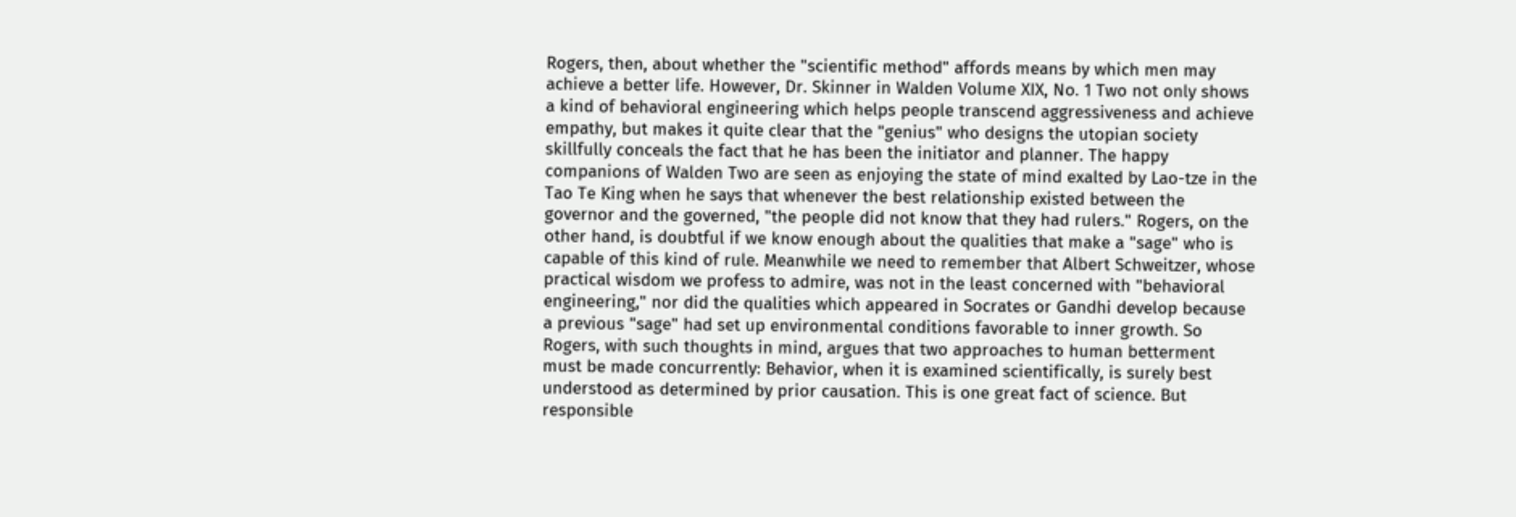Rogers, then, about whether the "scientific method" affords means by which men may achieve a better life. However, Dr. Skinner in Walden Volume XIX, No. 1 Two not only shows a kind of behavioral engineering which helps people transcend aggressiveness and achieve empathy, but makes it quite clear that the "genius" who designs the utopian society skillfully conceals the fact that he has been the initiator and planner. The happy companions of Walden Two are seen as enjoying the state of mind exalted by Lao-tze in the Tao Te King when he says that whenever the best relationship existed between the governor and the governed, "the people did not know that they had rulers." Rogers, on the other hand, is doubtful if we know enough about the qualities that make a "sage" who is capable of this kind of rule. Meanwhile we need to remember that Albert Schweitzer, whose practical wisdom we profess to admire, was not in the least concerned with "behavioral engineering," nor did the qualities which appeared in Socrates or Gandhi develop because a previous "sage" had set up environmental conditions favorable to inner growth. So Rogers, with such thoughts in mind, argues that two approaches to human betterment must be made concurrently: Behavior, when it is examined scientifically, is surely best understood as determined by prior causation. This is one great fact of science. But responsible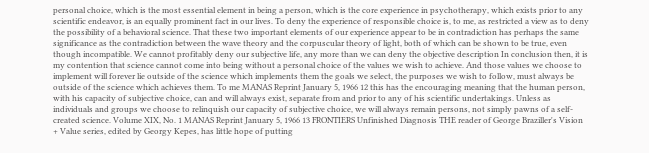personal choice, which is the most essential element in being a person, which is the core experience in psychotherapy, which exists prior to any scientific endeavor, is an equally prominent fact in our lives. To deny the experience of responsible choice is, to me, as restricted a view as to deny the possibility of a behavioral science. That these two important elements of our experience appear to be in contradiction has perhaps the same significance as the contradiction between the wave theory and the corpuscular theory of light, both of which can be shown to be true, even though incompatible. We cannot profitably deny our subjective life, any more than we can deny the objective description In conclusion then, it is my contention that science cannot come into being without a personal choice of the values we wish to achieve. And those values we choose to implement will forever lie outside of the science which implements them the goals we select, the purposes we wish to follow, must always be outside of the science which achieves them. To me MANAS Reprint January 5, 1966 12 this has the encouraging meaning that the human person, with his capacity of subjective choice, can and will always exist, separate from and prior to any of his scientific undertakings. Unless as individuals and groups we choose to relinquish our capacity of subjective choice, we will always remain persons, not simply pawns of a self-created science. Volume XIX, No. 1 MANAS Reprint January 5, 1966 13 FRONTIERS Unfinished Diagnosis THE reader of George Braziller's Vision + Value series, edited by Georgy Kepes, has little hope of putting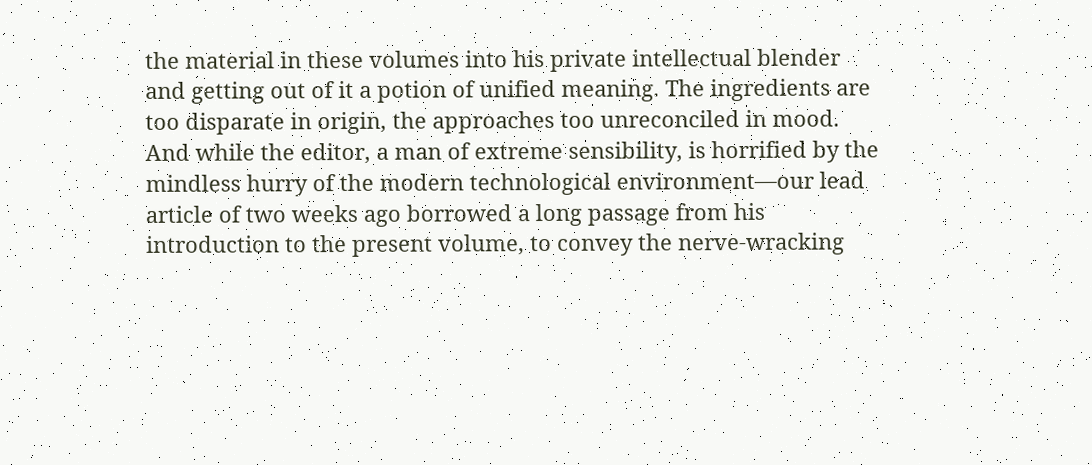the material in these volumes into his private intellectual blender and getting out of it a potion of unified meaning. The ingredients are too disparate in origin, the approaches too unreconciled in mood. And while the editor, a man of extreme sensibility, is horrified by the mindless hurry of the modern technological environment—our lead article of two weeks ago borrowed a long passage from his introduction to the present volume, to convey the nerve-wracking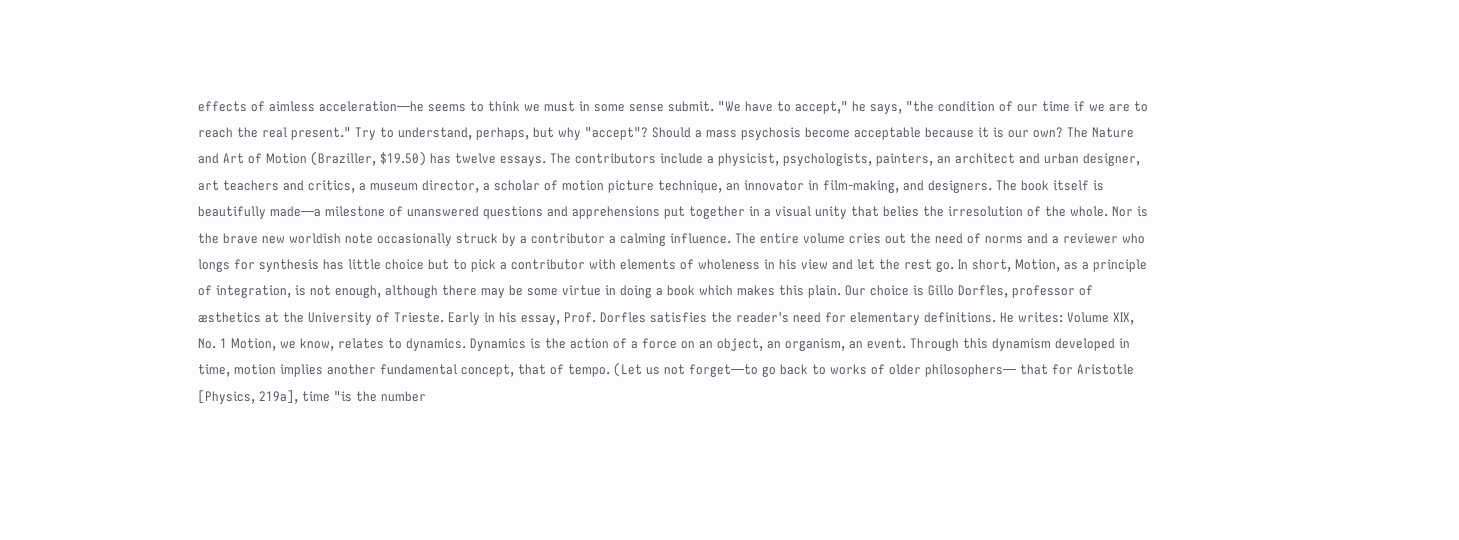effects of aimless acceleration—he seems to think we must in some sense submit. "We have to accept," he says, "the condition of our time if we are to reach the real present." Try to understand, perhaps, but why "accept"? Should a mass psychosis become acceptable because it is our own? The Nature and Art of Motion (Braziller, $19.50) has twelve essays. The contributors include a physicist, psychologists, painters, an architect and urban designer, art teachers and critics, a museum director, a scholar of motion picture technique, an innovator in film-making, and designers. The book itself is beautifully made—a milestone of unanswered questions and apprehensions put together in a visual unity that belies the irresolution of the whole. Nor is the brave new worldish note occasionally struck by a contributor a calming influence. The entire volume cries out the need of norms and a reviewer who longs for synthesis has little choice but to pick a contributor with elements of wholeness in his view and let the rest go. In short, Motion, as a principle of integration, is not enough, although there may be some virtue in doing a book which makes this plain. Our choice is Gillo Dorfles, professor of æsthetics at the University of Trieste. Early in his essay, Prof. Dorfles satisfies the reader's need for elementary definitions. He writes: Volume XIX, No. 1 Motion, we know, relates to dynamics. Dynamics is the action of a force on an object, an organism, an event. Through this dynamism developed in time, motion implies another fundamental concept, that of tempo. (Let us not forget—to go back to works of older philosophers— that for Aristotle [Physics, 219a], time "is the number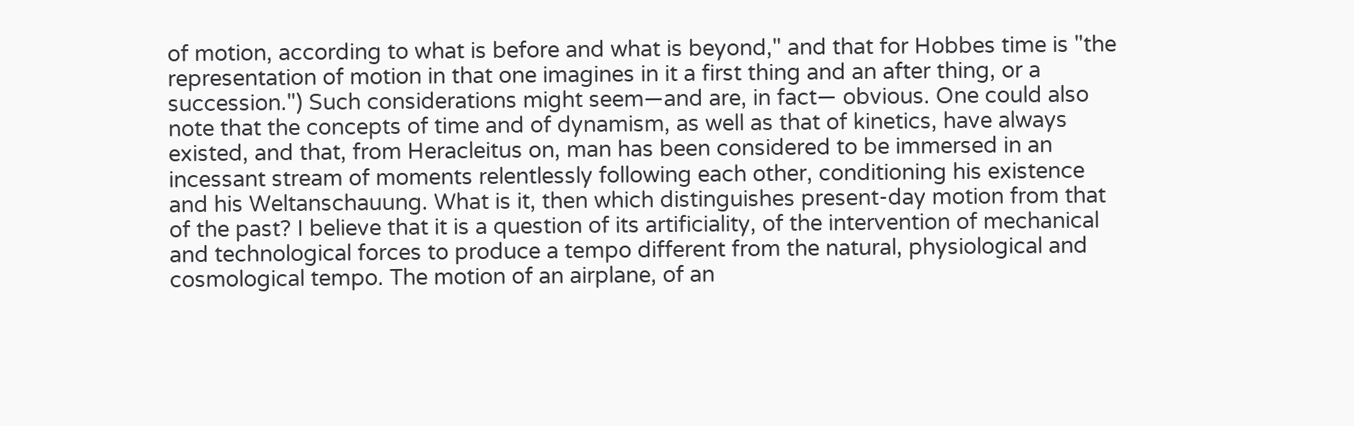of motion, according to what is before and what is beyond," and that for Hobbes time is "the representation of motion in that one imagines in it a first thing and an after thing, or a succession.") Such considerations might seem—and are, in fact— obvious. One could also note that the concepts of time and of dynamism, as well as that of kinetics, have always existed, and that, from Heracleitus on, man has been considered to be immersed in an incessant stream of moments relentlessly following each other, conditioning his existence and his Weltanschauung. What is it, then which distinguishes present-day motion from that of the past? I believe that it is a question of its artificiality, of the intervention of mechanical and technological forces to produce a tempo different from the natural, physiological and cosmological tempo. The motion of an airplane, of an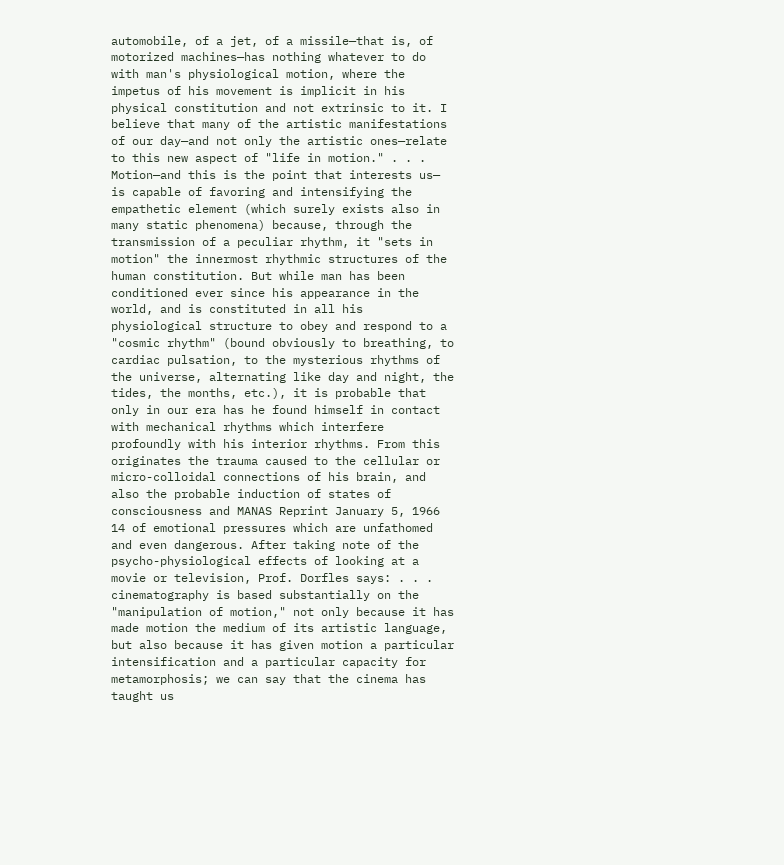automobile, of a jet, of a missile—that is, of motorized machines—has nothing whatever to do with man's physiological motion, where the impetus of his movement is implicit in his physical constitution and not extrinsic to it. I believe that many of the artistic manifestations of our day—and not only the artistic ones—relate to this new aspect of "life in motion." . . . Motion—and this is the point that interests us— is capable of favoring and intensifying the empathetic element (which surely exists also in many static phenomena) because, through the transmission of a peculiar rhythm, it "sets in motion" the innermost rhythmic structures of the human constitution. But while man has been conditioned ever since his appearance in the world, and is constituted in all his physiological structure to obey and respond to a "cosmic rhythm" (bound obviously to breathing, to cardiac pulsation, to the mysterious rhythms of the universe, alternating like day and night, the tides, the months, etc.), it is probable that only in our era has he found himself in contact with mechanical rhythms which interfere profoundly with his interior rhythms. From this originates the trauma caused to the cellular or micro-colloidal connections of his brain, and also the probable induction of states of consciousness and MANAS Reprint January 5, 1966 14 of emotional pressures which are unfathomed and even dangerous. After taking note of the psycho-physiological effects of looking at a movie or television, Prof. Dorfles says: . . . cinematography is based substantially on the "manipulation of motion," not only because it has made motion the medium of its artistic language, but also because it has given motion a particular intensification and a particular capacity for metamorphosis; we can say that the cinema has taught us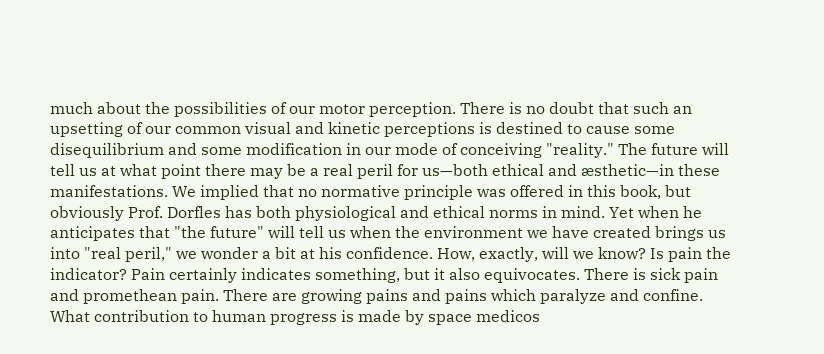much about the possibilities of our motor perception. There is no doubt that such an upsetting of our common visual and kinetic perceptions is destined to cause some disequilibrium and some modification in our mode of conceiving "reality." The future will tell us at what point there may be a real peril for us—both ethical and æsthetic—in these manifestations. We implied that no normative principle was offered in this book, but obviously Prof. Dorfles has both physiological and ethical norms in mind. Yet when he anticipates that "the future" will tell us when the environment we have created brings us into "real peril," we wonder a bit at his confidence. How, exactly, will we know? Is pain the indicator? Pain certainly indicates something, but it also equivocates. There is sick pain and promethean pain. There are growing pains and pains which paralyze and confine. What contribution to human progress is made by space medicos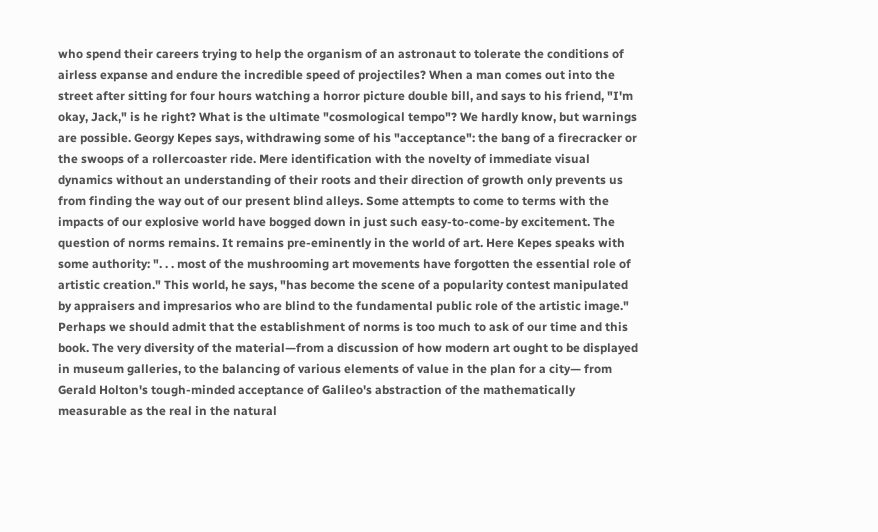who spend their careers trying to help the organism of an astronaut to tolerate the conditions of airless expanse and endure the incredible speed of projectiles? When a man comes out into the street after sitting for four hours watching a horror picture double bill, and says to his friend, "I'm okay, Jack," is he right? What is the ultimate "cosmological tempo"? We hardly know, but warnings are possible. Georgy Kepes says, withdrawing some of his "acceptance": the bang of a firecracker or the swoops of a rollercoaster ride. Mere identification with the novelty of immediate visual dynamics without an understanding of their roots and their direction of growth only prevents us from finding the way out of our present blind alleys. Some attempts to come to terms with the impacts of our explosive world have bogged down in just such easy-to-come-by excitement. The question of norms remains. It remains pre-eminently in the world of art. Here Kepes speaks with some authority: ". . . most of the mushrooming art movements have forgotten the essential role of artistic creation." This world, he says, "has become the scene of a popularity contest manipulated by appraisers and impresarios who are blind to the fundamental public role of the artistic image." Perhaps we should admit that the establishment of norms is too much to ask of our time and this book. The very diversity of the material—from a discussion of how modern art ought to be displayed in museum galleries, to the balancing of various elements of value in the plan for a city— from Gerald Holton's tough-minded acceptance of Galileo's abstraction of the mathematically measurable as the real in the natural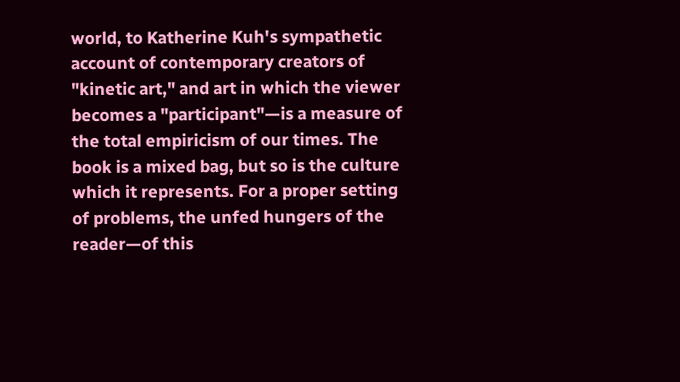world, to Katherine Kuh's sympathetic account of contemporary creators of "kinetic art," and art in which the viewer becomes a "participant"—is a measure of the total empiricism of our times. The book is a mixed bag, but so is the culture which it represents. For a proper setting of problems, the unfed hungers of the reader—of this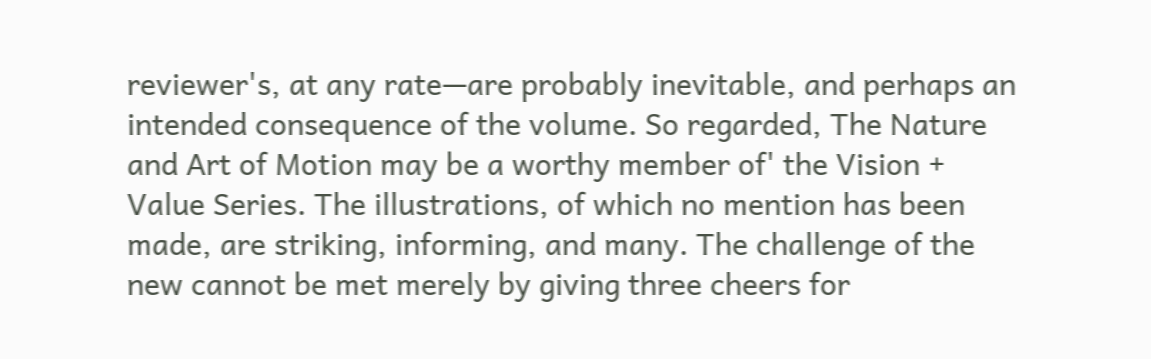reviewer's, at any rate—are probably inevitable, and perhaps an intended consequence of the volume. So regarded, The Nature and Art of Motion may be a worthy member of' the Vision + Value Series. The illustrations, of which no mention has been made, are striking, informing, and many. The challenge of the new cannot be met merely by giving three cheers for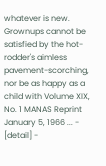whatever is new. Grownups cannot be satisfied by the hot-rodder's aimless pavement-scorching, nor be as happy as a child with Volume XIX, No. 1 MANAS Reprint January 5, 1966 ... - [detail] -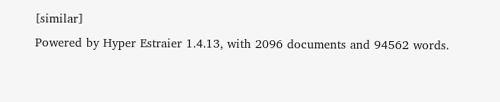[similar]
Powered by Hyper Estraier 1.4.13, with 2096 documents and 94562 words.